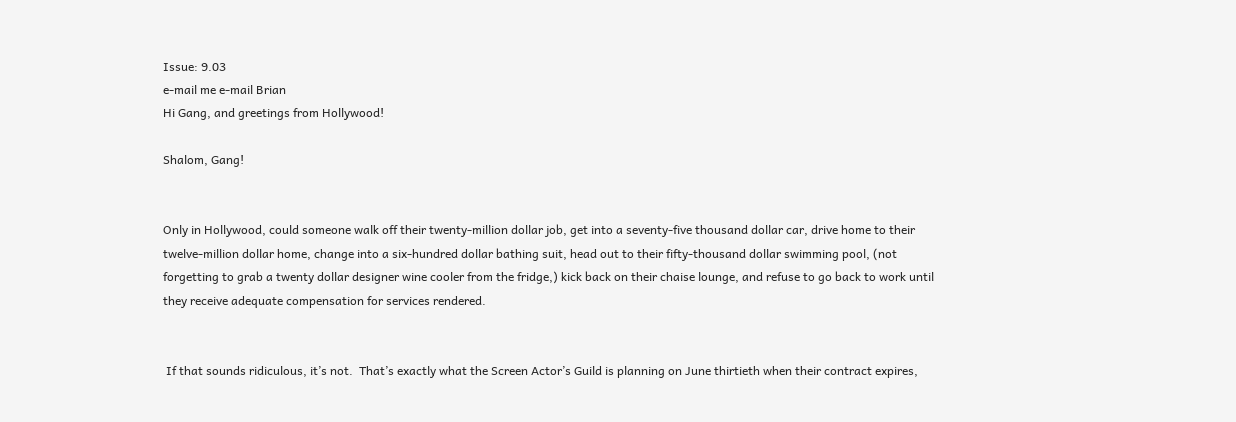Issue: 9.03
e-mail me e-mail Brian
Hi Gang, and greetings from Hollywood!

Shalom, Gang!


Only in Hollywood, could someone walk off their twenty-million dollar job, get into a seventy-five thousand dollar car, drive home to their twelve-million dollar home, change into a six-hundred dollar bathing suit, head out to their fifty-thousand dollar swimming pool, (not forgetting to grab a twenty dollar designer wine cooler from the fridge,) kick back on their chaise lounge, and refuse to go back to work until they receive adequate compensation for services rendered.


 If that sounds ridiculous, it’s not.  That’s exactly what the Screen Actor’s Guild is planning on June thirtieth when their contract expires,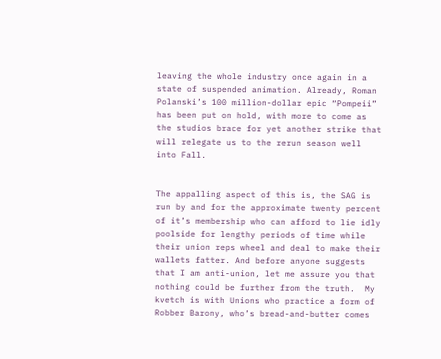leaving the whole industry once again in a state of suspended animation. Already, Roman Polanski’s 100 million-dollar epic “Pompeii” has been put on hold, with more to come as the studios brace for yet another strike that will relegate us to the rerun season well into Fall.


The appalling aspect of this is, the SAG is run by and for the approximate twenty percent of it’s membership who can afford to lie idly poolside for lengthy periods of time while their union reps wheel and deal to make their wallets fatter. And before anyone suggests that I am anti-union, let me assure you that nothing could be further from the truth.  My kvetch is with Unions who practice a form of Robber Barony, who’s bread-and-butter comes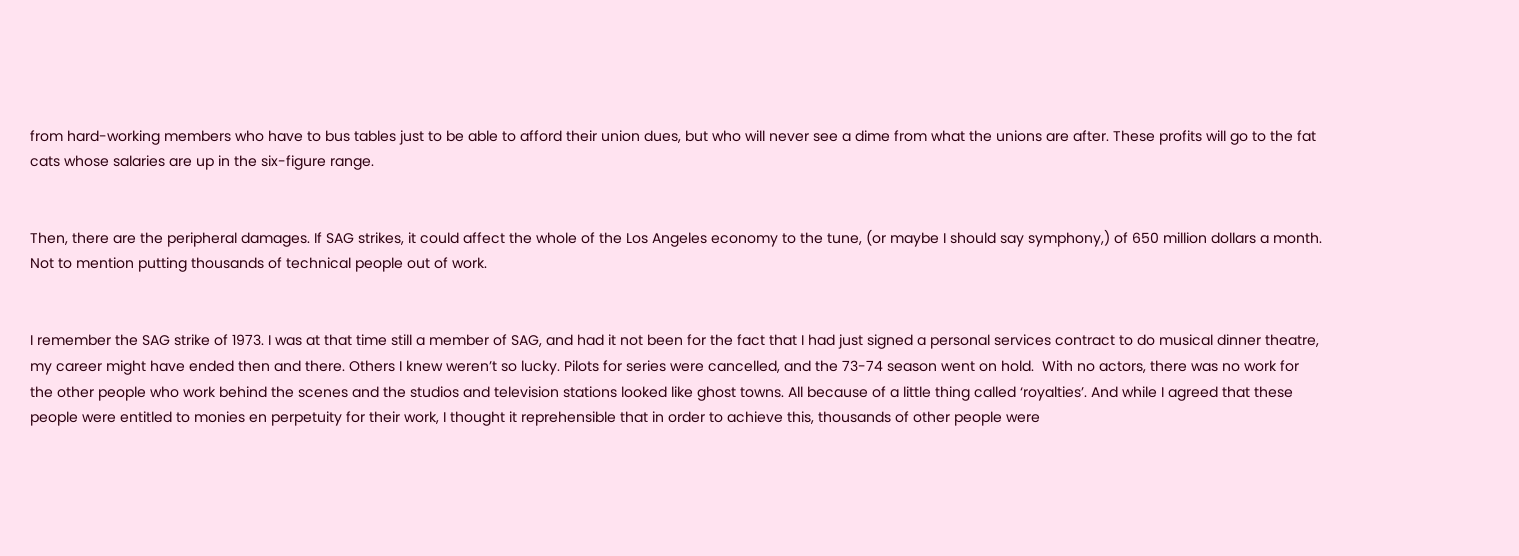from hard-working members who have to bus tables just to be able to afford their union dues, but who will never see a dime from what the unions are after. These profits will go to the fat cats whose salaries are up in the six-figure range.


Then, there are the peripheral damages. If SAG strikes, it could affect the whole of the Los Angeles economy to the tune, (or maybe I should say symphony,) of 650 million dollars a month.  Not to mention putting thousands of technical people out of work.


I remember the SAG strike of 1973. I was at that time still a member of SAG, and had it not been for the fact that I had just signed a personal services contract to do musical dinner theatre, my career might have ended then and there. Others I knew weren’t so lucky. Pilots for series were cancelled, and the 73-74 season went on hold.  With no actors, there was no work for the other people who work behind the scenes and the studios and television stations looked like ghost towns. All because of a little thing called ‘royalties’. And while I agreed that these people were entitled to monies en perpetuity for their work, I thought it reprehensible that in order to achieve this, thousands of other people were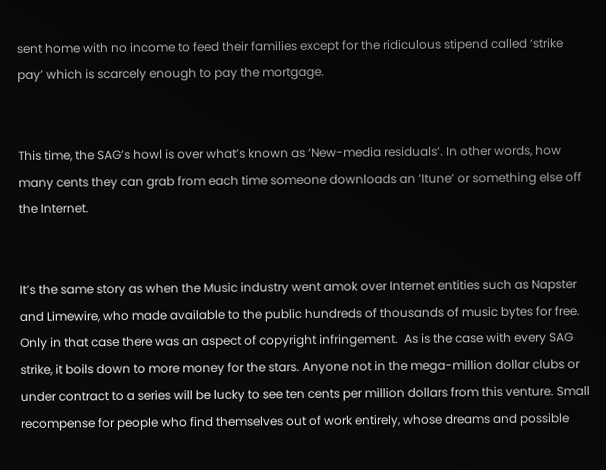sent home with no income to feed their families except for the ridiculous stipend called ‘strike pay’ which is scarcely enough to pay the mortgage.


This time, the SAG’s howl is over what’s known as ‘New-media residuals’. In other words, how many cents they can grab from each time someone downloads an ‘Itune’ or something else off the Internet.


It’s the same story as when the Music industry went amok over Internet entities such as Napster and Limewire, who made available to the public hundreds of thousands of music bytes for free. Only in that case there was an aspect of copyright infringement.  As is the case with every SAG strike, it boils down to more money for the stars. Anyone not in the mega-million dollar clubs or under contract to a series will be lucky to see ten cents per million dollars from this venture. Small recompense for people who find themselves out of work entirely, whose dreams and possible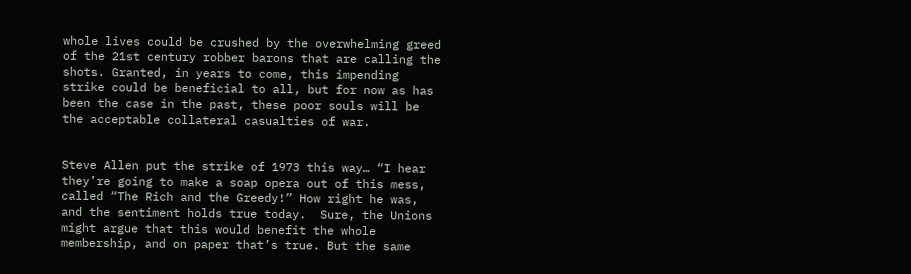whole lives could be crushed by the overwhelming greed of the 21st century robber barons that are calling the shots. Granted, in years to come, this impending strike could be beneficial to all, but for now as has been the case in the past, these poor souls will be the acceptable collateral casualties of war.


Steve Allen put the strike of 1973 this way… “I hear they’re going to make a soap opera out of this mess, called “The Rich and the Greedy!” How right he was, and the sentiment holds true today.  Sure, the Unions might argue that this would benefit the whole membership, and on paper that’s true. But the same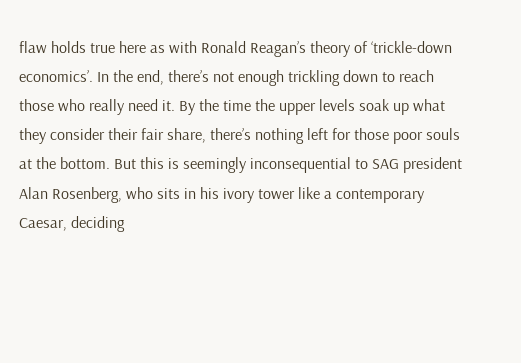flaw holds true here as with Ronald Reagan’s theory of ‘trickle-down economics’. In the end, there’s not enough trickling down to reach those who really need it. By the time the upper levels soak up what they consider their fair share, there’s nothing left for those poor souls at the bottom. But this is seemingly inconsequential to SAG president Alan Rosenberg, who sits in his ivory tower like a contemporary Caesar, deciding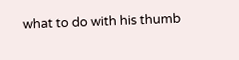what to do with his thumb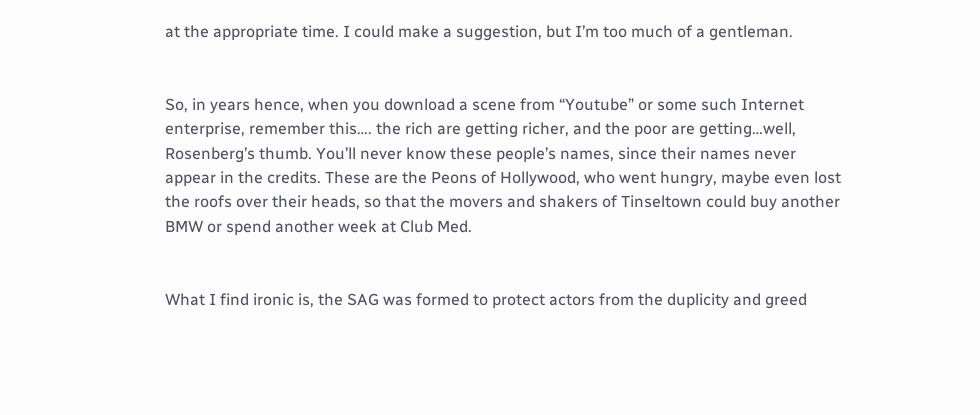at the appropriate time. I could make a suggestion, but I’m too much of a gentleman.


So, in years hence, when you download a scene from “Youtube” or some such Internet enterprise, remember this…. the rich are getting richer, and the poor are getting…well, Rosenberg’s thumb. You’ll never know these people’s names, since their names never appear in the credits. These are the Peons of Hollywood, who went hungry, maybe even lost the roofs over their heads, so that the movers and shakers of Tinseltown could buy another BMW or spend another week at Club Med.


What I find ironic is, the SAG was formed to protect actors from the duplicity and greed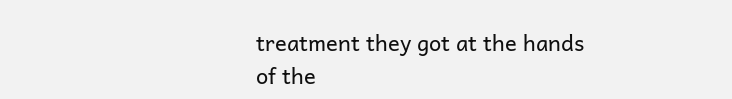treatment they got at the hands of the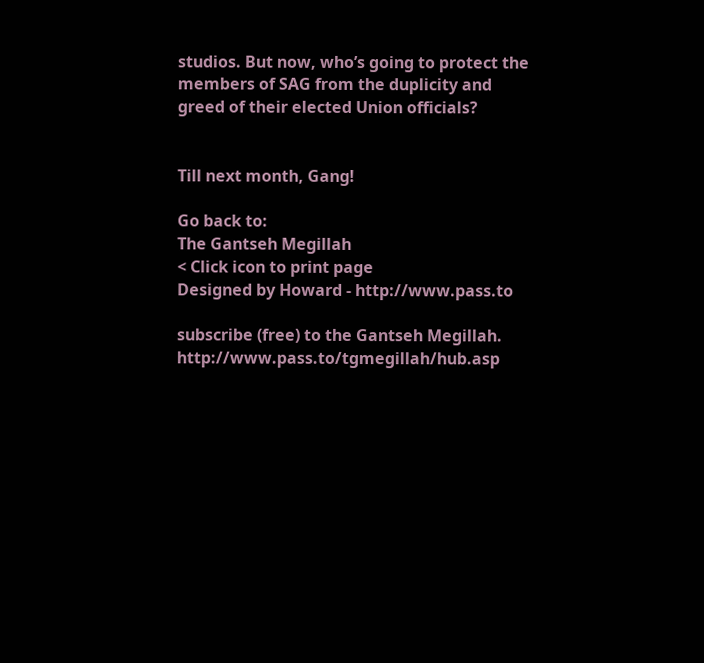studios. But now, who’s going to protect the members of SAG from the duplicity and greed of their elected Union officials?


Till next month, Gang!

Go back to:
The Gantseh Megillah
< Click icon to print page
Designed by Howard - http://www.pass.to

subscribe (free) to the Gantseh Megillah. http://www.pass.to/tgmegillah/hub.asp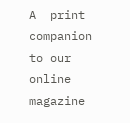A  print companion to our online magazine